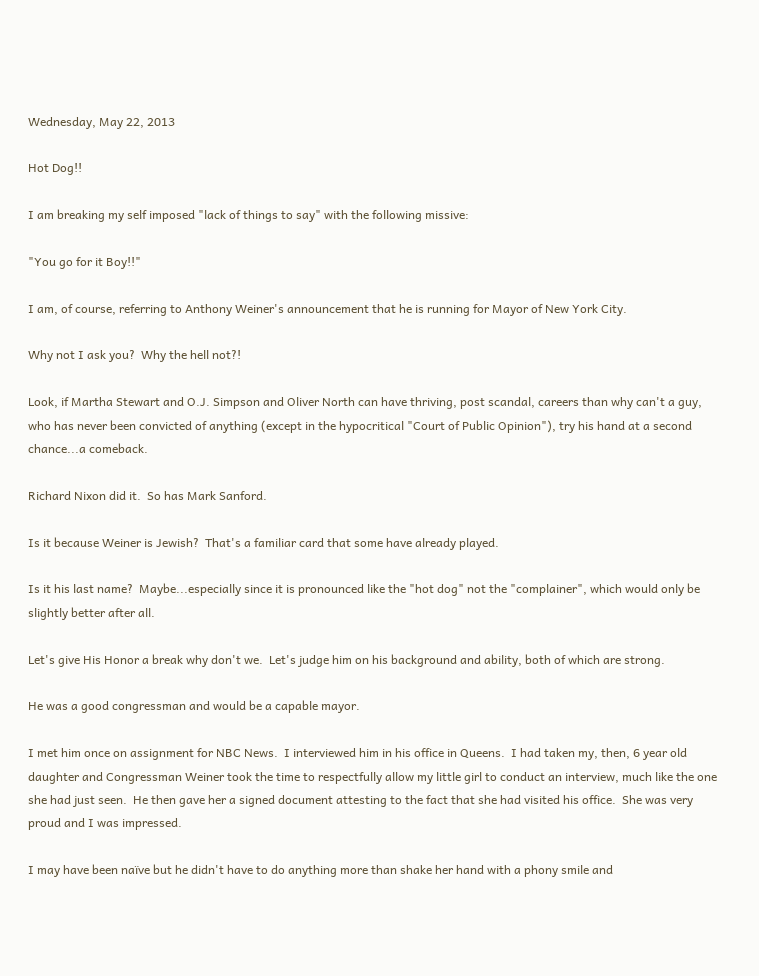Wednesday, May 22, 2013

Hot Dog!!

I am breaking my self imposed "lack of things to say" with the following missive:

"You go for it Boy!!"

I am, of course, referring to Anthony Weiner's announcement that he is running for Mayor of New York City.

Why not I ask you?  Why the hell not?!

Look, if Martha Stewart and O.J. Simpson and Oliver North can have thriving, post scandal, careers than why can't a guy, who has never been convicted of anything (except in the hypocritical "Court of Public Opinion"), try his hand at a second chance...a comeback.

Richard Nixon did it.  So has Mark Sanford.

Is it because Weiner is Jewish?  That's a familiar card that some have already played.

Is it his last name?  Maybe...especially since it is pronounced like the "hot dog" not the "complainer", which would only be slightly better after all.

Let's give His Honor a break why don't we.  Let's judge him on his background and ability, both of which are strong.

He was a good congressman and would be a capable mayor.

I met him once on assignment for NBC News.  I interviewed him in his office in Queens.  I had taken my, then, 6 year old daughter and Congressman Weiner took the time to respectfully allow my little girl to conduct an interview, much like the one she had just seen.  He then gave her a signed document attesting to the fact that she had visited his office.  She was very proud and I was impressed.

I may have been naïve but he didn't have to do anything more than shake her hand with a phony smile and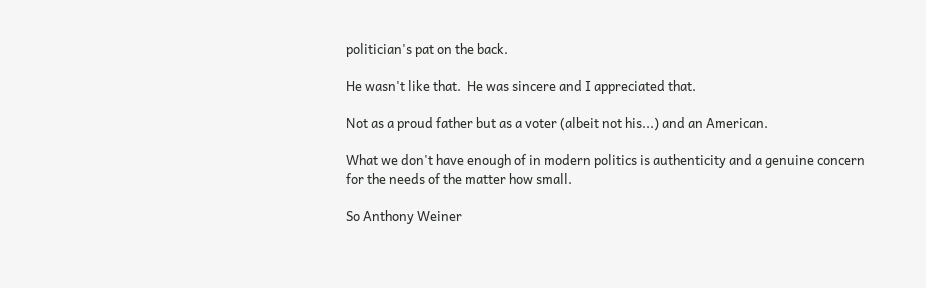politician's pat on the back.

He wasn't like that.  He was sincere and I appreciated that.

Not as a proud father but as a voter (albeit not his...) and an American.

What we don't have enough of in modern politics is authenticity and a genuine concern for the needs of the matter how small.

So Anthony Weiner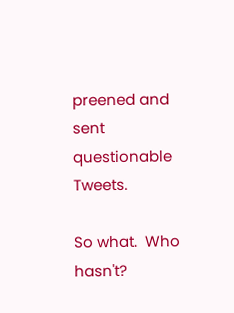preened and sent questionable Tweets.

So what.  Who hasn't?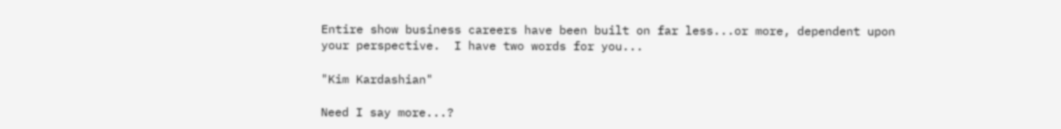Entire show business careers have been built on far less...or more, dependent upon your perspective.  I have two words for you...

"Kim Kardashian"

Need I say more...?